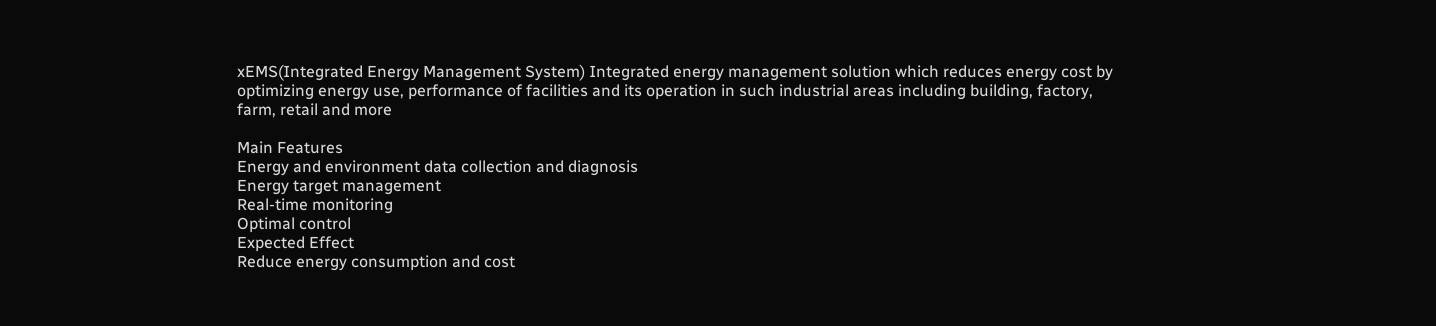xEMS(Integrated Energy Management System) Integrated energy management solution which reduces energy cost by optimizing energy use, performance of facilities and its operation in such industrial areas including building, factory, farm, retail and more

Main Features
Energy and environment data collection and diagnosis
Energy target management
Real-time monitoring
Optimal control
Expected Effect
Reduce energy consumption and cost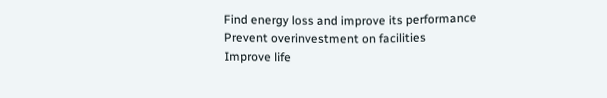Find energy loss and improve its performance
Prevent overinvestment on facilities
Improve life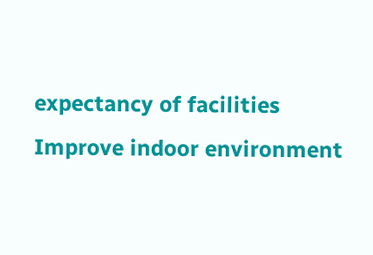expectancy of facilities
Improve indoor environment